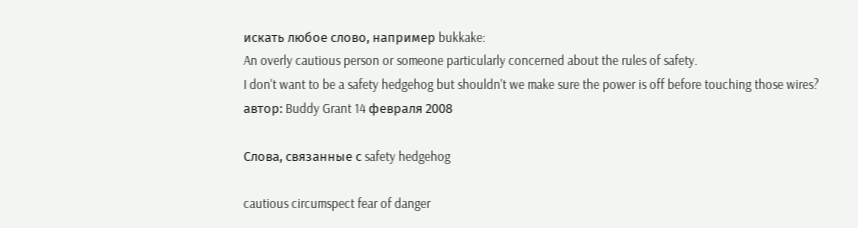искать любое слово, например bukkake:
An overly cautious person or someone particularly concerned about the rules of safety.
I don't want to be a safety hedgehog but shouldn't we make sure the power is off before touching those wires?
автор: Buddy Grant 14 февраля 2008

Слова, связанные с safety hedgehog

cautious circumspect fear of danger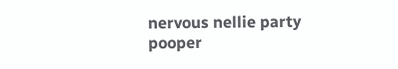nervous nellie party pooper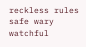reckless rules safe wary watchful